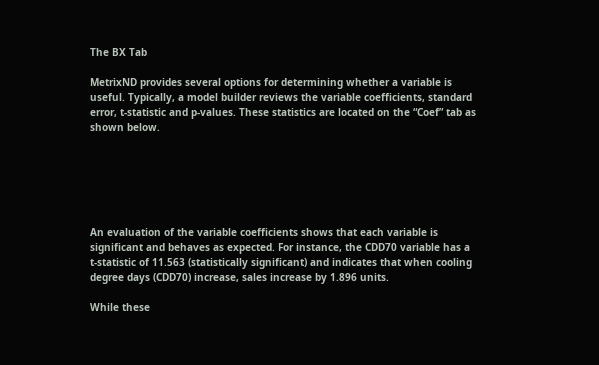The BX Tab

MetrixND provides several options for determining whether a variable is useful. Typically, a model builder reviews the variable coefficients, standard error, t-statistic and p-values. These statistics are located on the “Coef” tab as shown below.






An evaluation of the variable coefficients shows that each variable is significant and behaves as expected. For instance, the CDD70 variable has a t-statistic of 11.563 (statistically significant) and indicates that when cooling degree days (CDD70) increase, sales increase by 1.896 units.

While these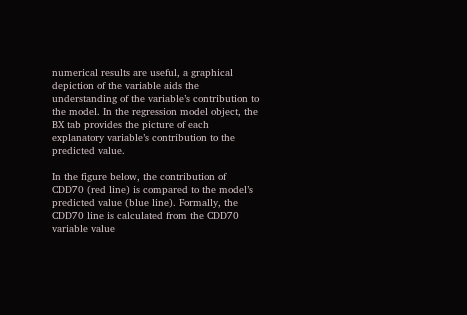numerical results are useful, a graphical depiction of the variable aids the understanding of the variable’s contribution to the model. In the regression model object, the BX tab provides the picture of each explanatory variable’s contribution to the predicted value.

In the figure below, the contribution of CDD70 (red line) is compared to the model’s predicted value (blue line). Formally, the CDD70 line is calculated from the CDD70 variable value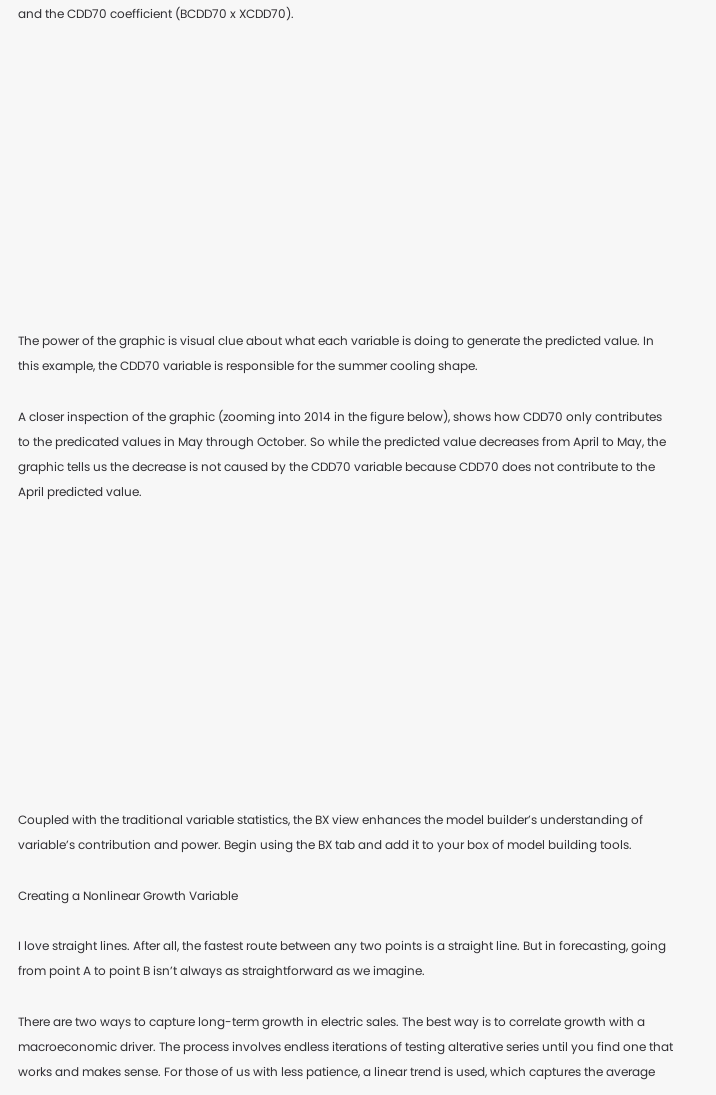and the CDD70 coefficient (BCDD70 x XCDD70).












The power of the graphic is visual clue about what each variable is doing to generate the predicted value. In this example, the CDD70 variable is responsible for the summer cooling shape.

A closer inspection of the graphic (zooming into 2014 in the figure below), shows how CDD70 only contributes to the predicated values in May through October. So while the predicted value decreases from April to May, the graphic tells us the decrease is not caused by the CDD70 variable because CDD70 does not contribute to the April predicted value.












Coupled with the traditional variable statistics, the BX view enhances the model builder’s understanding of variable’s contribution and power. Begin using the BX tab and add it to your box of model building tools.

Creating a Nonlinear Growth Variable

I love straight lines. After all, the fastest route between any two points is a straight line. But in forecasting, going from point A to point B isn’t always as straightforward as we imagine.

There are two ways to capture long-term growth in electric sales. The best way is to correlate growth with a macroeconomic driver. The process involves endless iterations of testing alterative series until you find one that works and makes sense. For those of us with less patience, a linear trend is used, which captures the average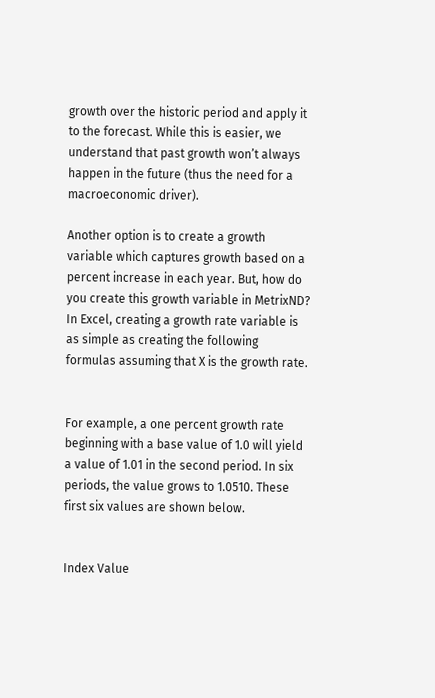growth over the historic period and apply it to the forecast. While this is easier, we understand that past growth won’t always happen in the future (thus the need for a macroeconomic driver).

Another option is to create a growth variable which captures growth based on a percent increase in each year. But, how do you create this growth variable in MetrixND? In Excel, creating a growth rate variable is as simple as creating the following formulas assuming that X is the growth rate.


For example, a one percent growth rate beginning with a base value of 1.0 will yield a value of 1.01 in the second period. In six periods, the value grows to 1.0510. These first six values are shown below.


Index Value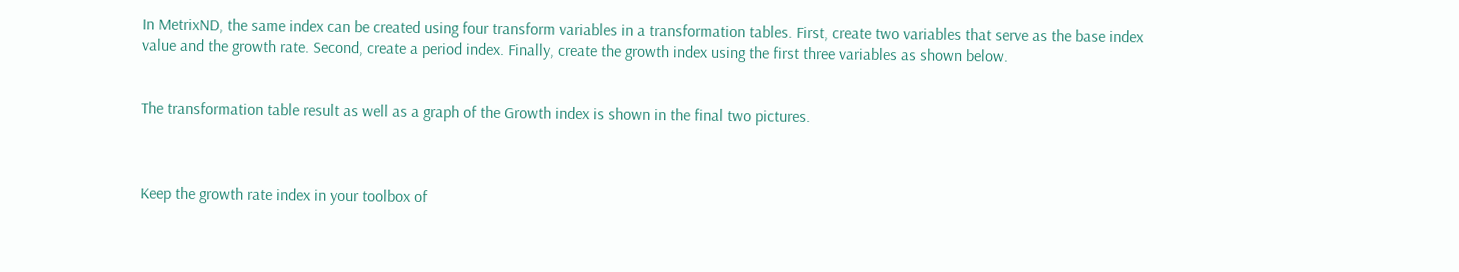In MetrixND, the same index can be created using four transform variables in a transformation tables. First, create two variables that serve as the base index value and the growth rate. Second, create a period index. Finally, create the growth index using the first three variables as shown below.


The transformation table result as well as a graph of the Growth index is shown in the final two pictures.



Keep the growth rate index in your toolbox of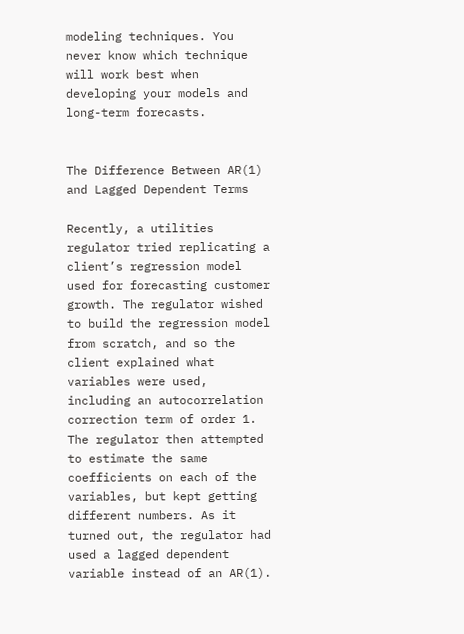modeling techniques. You never know which technique will work best when developing your models and long-term forecasts.


The Difference Between AR(1) and Lagged Dependent Terms

Recently, a utilities regulator tried replicating a client’s regression model used for forecasting customer growth. The regulator wished to build the regression model from scratch, and so the client explained what variables were used, including an autocorrelation correction term of order 1. The regulator then attempted to estimate the same coefficients on each of the variables, but kept getting different numbers. As it turned out, the regulator had used a lagged dependent variable instead of an AR(1).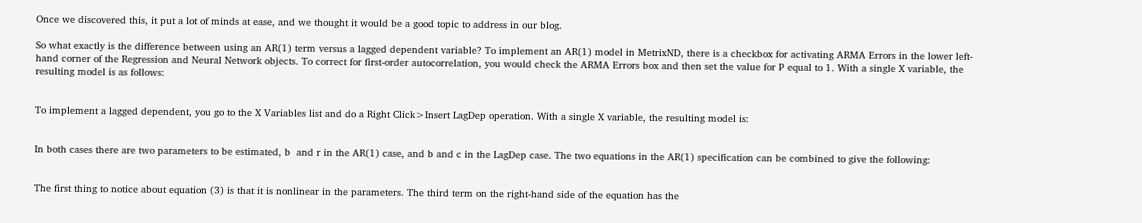Once we discovered this, it put a lot of minds at ease, and we thought it would be a good topic to address in our blog.

So what exactly is the difference between using an AR(1) term versus a lagged dependent variable? To implement an AR(1) model in MetrixND, there is a checkbox for activating ARMA Errors in the lower left-hand corner of the Regression and Neural Network objects. To correct for first-order autocorrelation, you would check the ARMA Errors box and then set the value for P equal to 1. With a single X variable, the resulting model is as follows:


To implement a lagged dependent, you go to the X Variables list and do a Right Click>Insert LagDep operation. With a single X variable, the resulting model is:


In both cases there are two parameters to be estimated, b  and r in the AR(1) case, and b and c in the LagDep case. The two equations in the AR(1) specification can be combined to give the following:


The first thing to notice about equation (3) is that it is nonlinear in the parameters. The third term on the right-hand side of the equation has the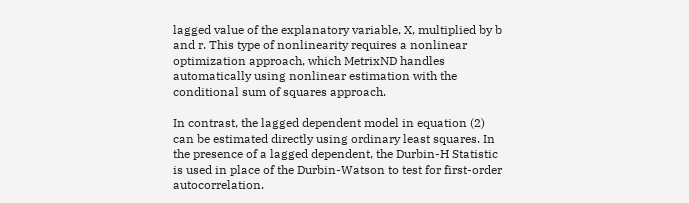lagged value of the explanatory variable, X, multiplied by b and r. This type of nonlinearity requires a nonlinear optimization approach, which MetrixND handles automatically using nonlinear estimation with the conditional sum of squares approach.

In contrast, the lagged dependent model in equation (2) can be estimated directly using ordinary least squares. In the presence of a lagged dependent, the Durbin-H Statistic is used in place of the Durbin-Watson to test for first-order autocorrelation.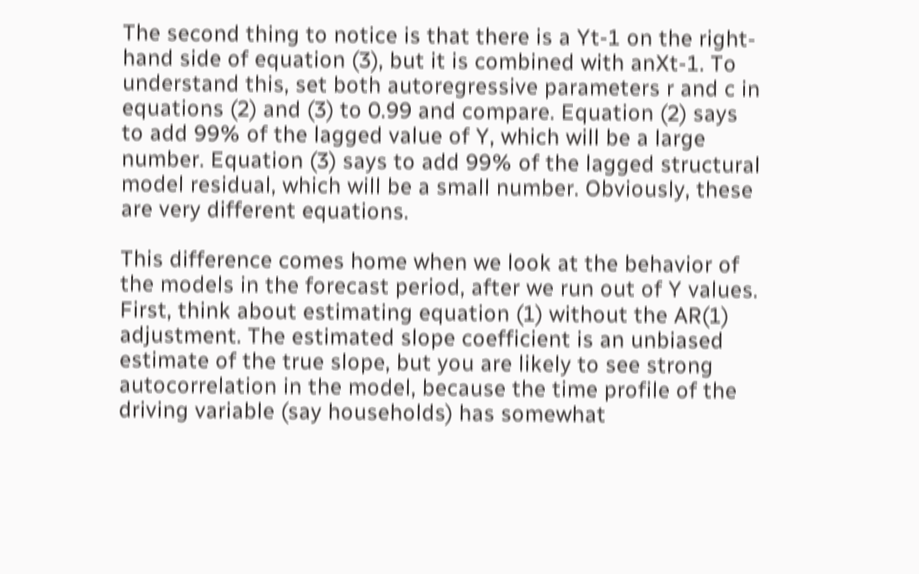The second thing to notice is that there is a Yt-1 on the right-hand side of equation (3), but it is combined with anXt-1. To understand this, set both autoregressive parameters r and c in equations (2) and (3) to 0.99 and compare. Equation (2) says to add 99% of the lagged value of Y, which will be a large number. Equation (3) says to add 99% of the lagged structural model residual, which will be a small number. Obviously, these are very different equations.

This difference comes home when we look at the behavior of the models in the forecast period, after we run out of Y values. First, think about estimating equation (1) without the AR(1) adjustment. The estimated slope coefficient is an unbiased estimate of the true slope, but you are likely to see strong autocorrelation in the model, because the time profile of the driving variable (say households) has somewhat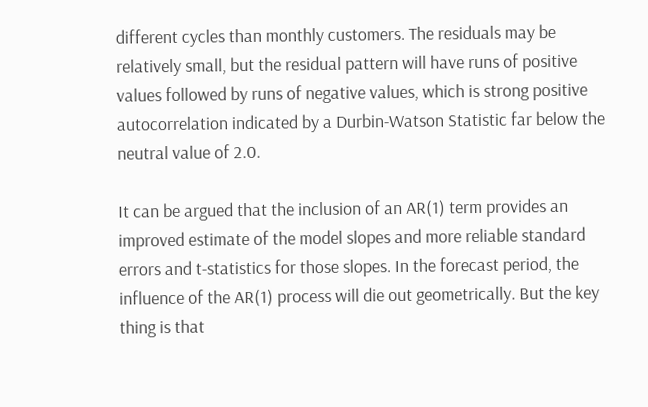different cycles than monthly customers. The residuals may be relatively small, but the residual pattern will have runs of positive values followed by runs of negative values, which is strong positive autocorrelation indicated by a Durbin-Watson Statistic far below the neutral value of 2.0.

It can be argued that the inclusion of an AR(1) term provides an improved estimate of the model slopes and more reliable standard errors and t-statistics for those slopes. In the forecast period, the influence of the AR(1) process will die out geometrically. But the key thing is that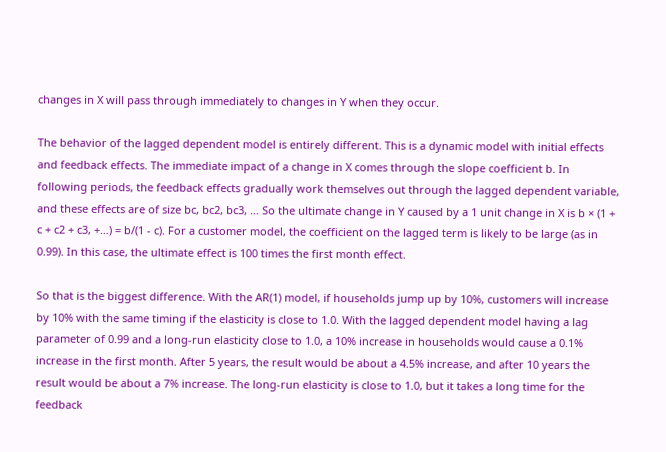changes in X will pass through immediately to changes in Y when they occur.

The behavior of the lagged dependent model is entirely different. This is a dynamic model with initial effects and feedback effects. The immediate impact of a change in X comes through the slope coefficient b. In following periods, the feedback effects gradually work themselves out through the lagged dependent variable, and these effects are of size bc, bc2, bc3, … So the ultimate change in Y caused by a 1 unit change in X is b × (1 + c + c2 + c3, +…) = b/(1 - c). For a customer model, the coefficient on the lagged term is likely to be large (as in 0.99). In this case, the ultimate effect is 100 times the first month effect.

So that is the biggest difference. With the AR(1) model, if households jump up by 10%, customers will increase by 10% with the same timing if the elasticity is close to 1.0. With the lagged dependent model having a lag parameter of 0.99 and a long-run elasticity close to 1.0, a 10% increase in households would cause a 0.1% increase in the first month. After 5 years, the result would be about a 4.5% increase, and after 10 years the result would be about a 7% increase. The long-run elasticity is close to 1.0, but it takes a long time for the feedback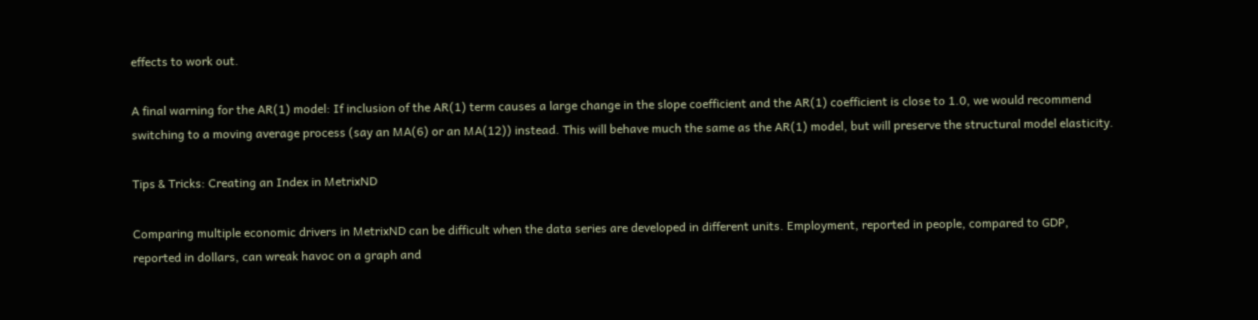effects to work out.

A final warning for the AR(1) model: If inclusion of the AR(1) term causes a large change in the slope coefficient and the AR(1) coefficient is close to 1.0, we would recommend switching to a moving average process (say an MA(6) or an MA(12)) instead. This will behave much the same as the AR(1) model, but will preserve the structural model elasticity.

Tips & Tricks: Creating an Index in MetrixND

Comparing multiple economic drivers in MetrixND can be difficult when the data series are developed in different units. Employment, reported in people, compared to GDP, reported in dollars, can wreak havoc on a graph and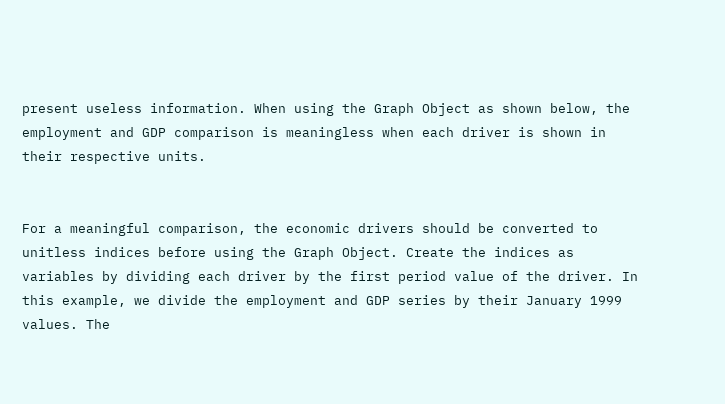present useless information. When using the Graph Object as shown below, the employment and GDP comparison is meaningless when each driver is shown in their respective units.


For a meaningful comparison, the economic drivers should be converted to unitless indices before using the Graph Object. Create the indices as variables by dividing each driver by the first period value of the driver. In this example, we divide the employment and GDP series by their January 1999 values. The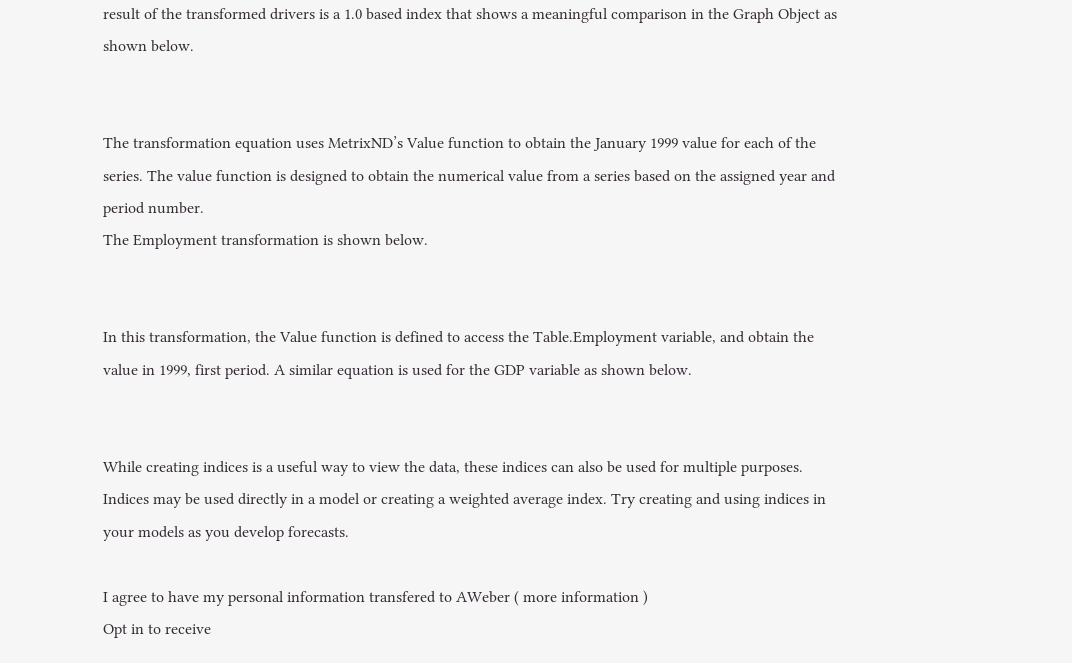result of the transformed drivers is a 1.0 based index that shows a meaningful comparison in the Graph Object as shown below.


The transformation equation uses MetrixND’s Value function to obtain the January 1999 value for each of the series. The value function is designed to obtain the numerical value from a series based on the assigned year and period number.
The Employment transformation is shown below.


In this transformation, the Value function is defined to access the Table.Employment variable, and obtain the value in 1999, first period. A similar equation is used for the GDP variable as shown below.


While creating indices is a useful way to view the data, these indices can also be used for multiple purposes. Indices may be used directly in a model or creating a weighted average index. Try creating and using indices in your models as you develop forecasts.

I agree to have my personal information transfered to AWeber ( more information )
Opt in to receive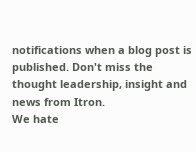notifications when a blog post is published. Don't miss the thought leadership, insight and news from Itron.
We hate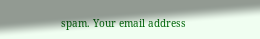spam. Your email address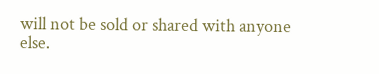will not be sold or shared with anyone else.